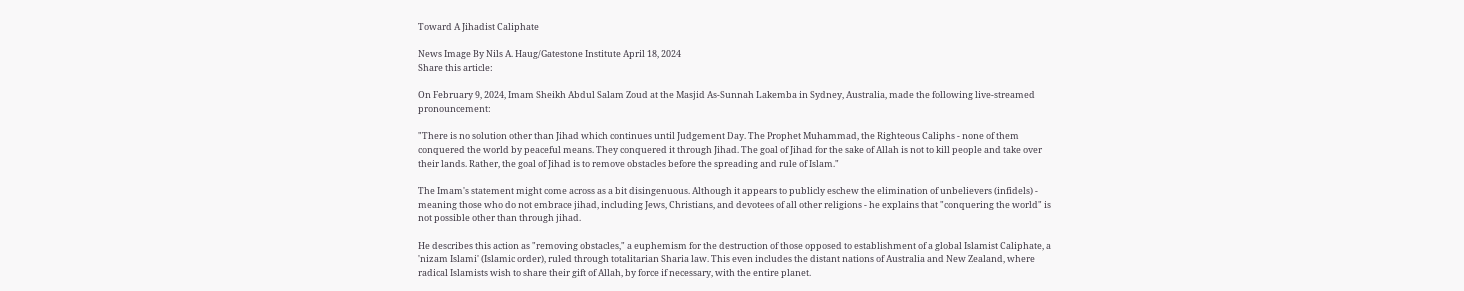Toward A Jihadist Caliphate

News Image By Nils A. Haug/Gatestone Institute April 18, 2024
Share this article:

On February 9, 2024, Imam Sheikh Abdul Salam Zoud at the Masjid As-Sunnah Lakemba in Sydney, Australia, made the following live-streamed pronouncement:

"There is no solution other than Jihad which continues until Judgement Day. The Prophet Muhammad, the Righteous Caliphs - none of them conquered the world by peaceful means. They conquered it through Jihad. The goal of Jihad for the sake of Allah is not to kill people and take over their lands. Rather, the goal of Jihad is to remove obstacles before the spreading and rule of Islam."

The Imam's statement might come across as a bit disingenuous. Although it appears to publicly eschew the elimination of unbelievers (infidels) - meaning those who do not embrace jihad, including Jews, Christians, and devotees of all other religions - he explains that "conquering the world" is not possible other than through jihad.

He describes this action as "removing obstacles," a euphemism for the destruction of those opposed to establishment of a global Islamist Caliphate, a 'nizam Islami' (Islamic order), ruled through totalitarian Sharia law. This even includes the distant nations of Australia and New Zealand, where radical Islamists wish to share their gift of Allah, by force if necessary, with the entire planet.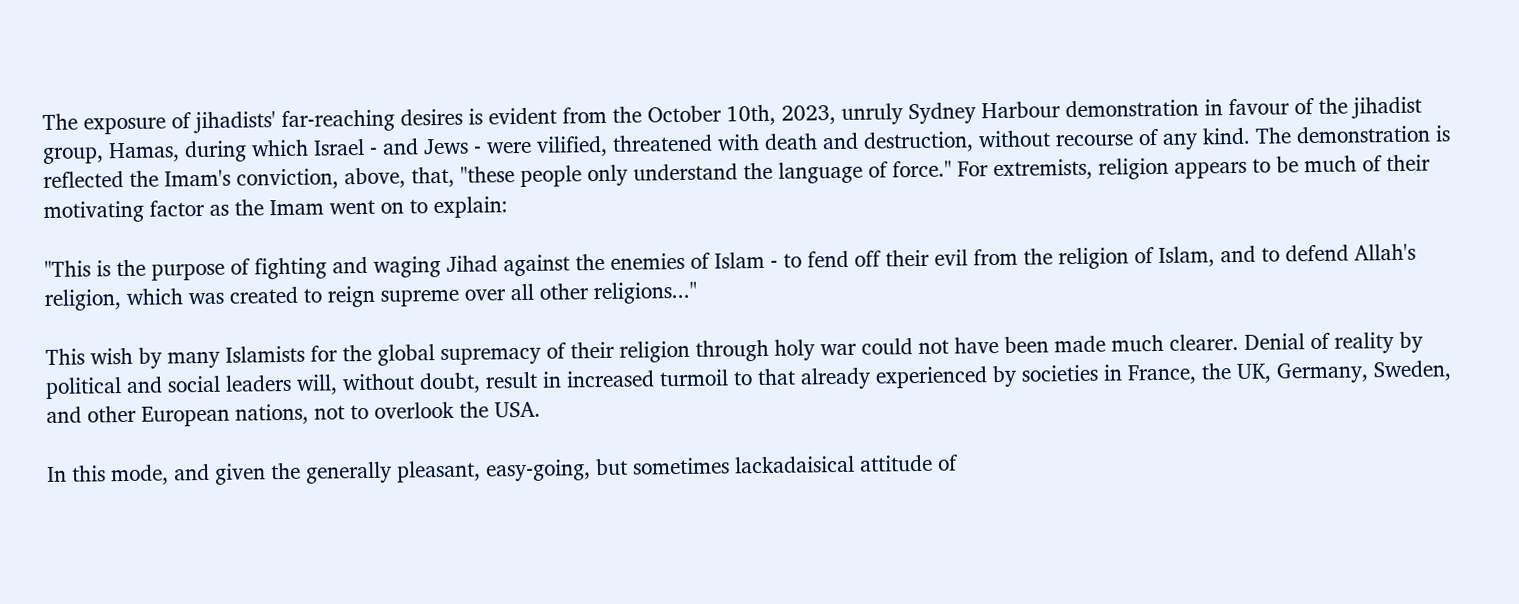The exposure of jihadists' far-reaching desires is evident from the October 10th, 2023, unruly Sydney Harbour demonstration in favour of the jihadist group, Hamas, during which Israel - and Jews - were vilified, threatened with death and destruction, without recourse of any kind. The demonstration is reflected the Imam's conviction, above, that, "these people only understand the language of force." For extremists, religion appears to be much of their motivating factor as the Imam went on to explain:

"This is the purpose of fighting and waging Jihad against the enemies of Islam - to fend off their evil from the religion of Islam, and to defend Allah's religion, which was created to reign supreme over all other religions..."

This wish by many Islamists for the global supremacy of their religion through holy war could not have been made much clearer. Denial of reality by political and social leaders will, without doubt, result in increased turmoil to that already experienced by societies in France, the UK, Germany, Sweden, and other European nations, not to overlook the USA.

In this mode, and given the generally pleasant, easy-going, but sometimes lackadaisical attitude of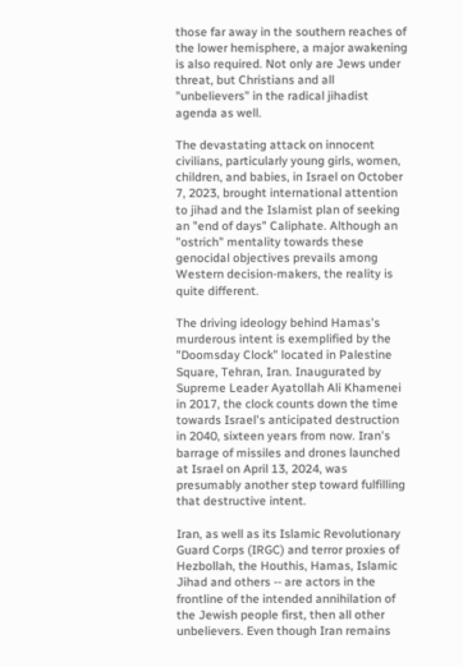those far away in the southern reaches of the lower hemisphere, a major awakening is also required. Not only are Jews under threat, but Christians and all "unbelievers" in the radical jihadist agenda as well.

The devastating attack on innocent civilians, particularly young girls, women, children, and babies, in Israel on October 7, 2023, brought international attention to jihad and the Islamist plan of seeking an "end of days" Caliphate. Although an "ostrich" mentality towards these genocidal objectives prevails among Western decision-makers, the reality is quite different.

The driving ideology behind Hamas's murderous intent is exemplified by the "Doomsday Clock" located in Palestine Square, Tehran, Iran. Inaugurated by Supreme Leader Ayatollah Ali Khamenei in 2017, the clock counts down the time towards Israel's anticipated destruction in 2040, sixteen years from now. Iran's barrage of missiles and drones launched at Israel on April 13, 2024, was presumably another step toward fulfilling that destructive intent.

Iran, as well as its Islamic Revolutionary Guard Corps (IRGC) and terror proxies of Hezbollah, the Houthis, Hamas, Islamic Jihad and others -- are actors in the frontline of the intended annihilation of the Jewish people first, then all other unbelievers. Even though Iran remains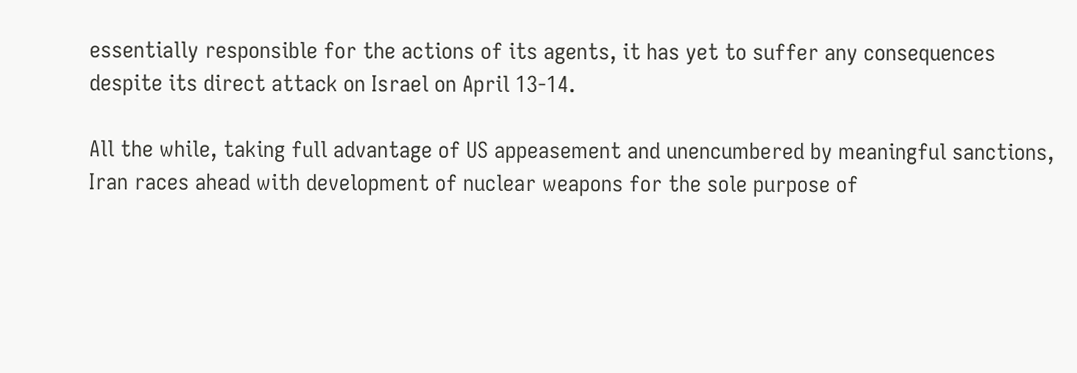essentially responsible for the actions of its agents, it has yet to suffer any consequences despite its direct attack on Israel on April 13-14.

All the while, taking full advantage of US appeasement and unencumbered by meaningful sanctions, Iran races ahead with development of nuclear weapons for the sole purpose of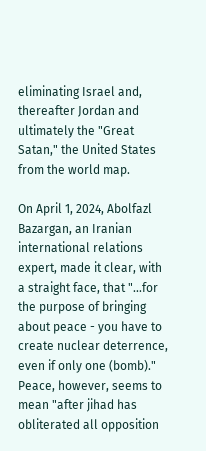eliminating Israel and, thereafter Jordan and ultimately the "Great Satan," the United States from the world map.

On April 1, 2024, Abolfazl Bazargan, an Iranian international relations expert, made it clear, with a straight face, that "...for the purpose of bringing about peace - you have to create nuclear deterrence, even if only one (bomb)." Peace, however, seems to mean "after jihad has obliterated all opposition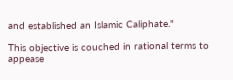and established an Islamic Caliphate."

This objective is couched in rational terms to appease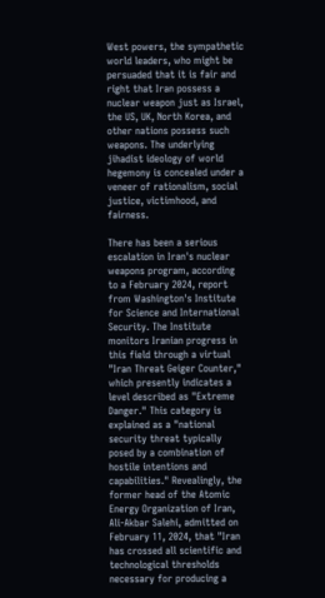West powers, the sympathetic world leaders, who might be persuaded that it is fair and right that Iran possess a nuclear weapon just as Israel, the US, UK, North Korea, and other nations possess such weapons. The underlying jihadist ideology of world hegemony is concealed under a veneer of rationalism, social justice, victimhood, and fairness.

There has been a serious escalation in Iran's nuclear weapons program, according to a February 2024, report from Washington's Institute for Science and International Security. The Institute monitors Iranian progress in this field through a virtual "Iran Threat Geiger Counter," which presently indicates a level described as "Extreme Danger." This category is explained as a "national security threat typically posed by a combination of hostile intentions and capabilities." Revealingly, the former head of the Atomic Energy Organization of Iran, Ali-Akbar Salehi, admitted on February 11, 2024, that "Iran has crossed all scientific and technological thresholds necessary for producing a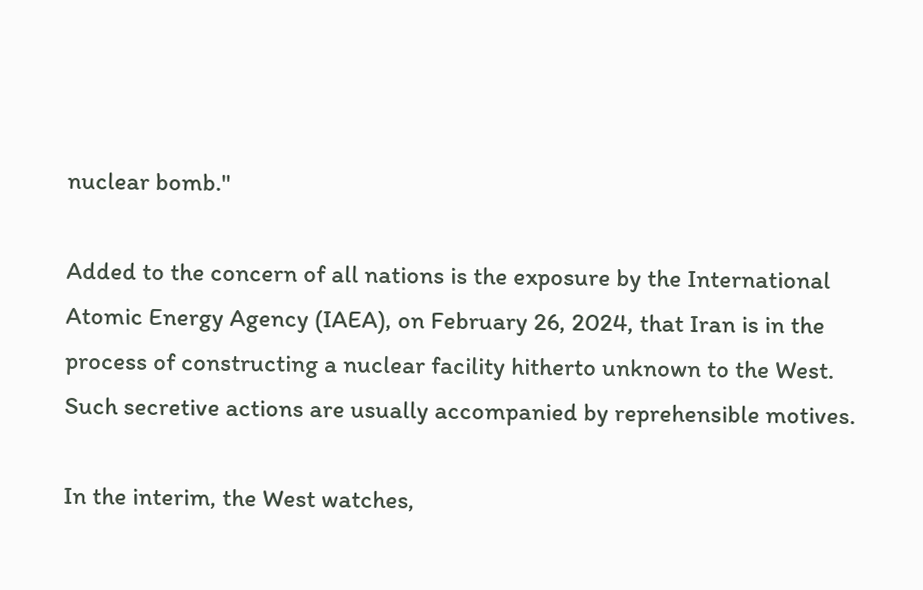nuclear bomb."

Added to the concern of all nations is the exposure by the International Atomic Energy Agency (IAEA), on February 26, 2024, that Iran is in the process of constructing a nuclear facility hitherto unknown to the West. Such secretive actions are usually accompanied by reprehensible motives.

In the interim, the West watches,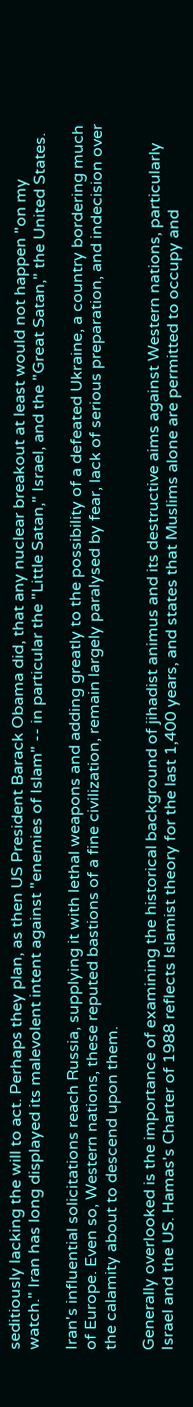seditiously lacking the will to act. Perhaps they plan, as then US President Barack Obama did, that any nuclear breakout at least would not happen "on my watch." Iran has long displayed its malevolent intent against "enemies of Islam" -- in particular the "Little Satan," Israel, and the "Great Satan," the United States.

Iran's influential solicitations reach Russia, supplying it with lethal weapons and adding greatly to the possibility of a defeated Ukraine, a country bordering much of Europe. Even so, Western nations, these reputed bastions of a fine civilization, remain largely paralysed by fear, lack of serious preparation, and indecision over the calamity about to descend upon them.

Generally overlooked is the importance of examining the historical background of jihadist animus and its destructive aims against Western nations, particularly Israel and the US. Hamas's Charter of 1988 reflects Islamist theory for the last 1,400 years, and states that Muslims alone are permitted to occupy and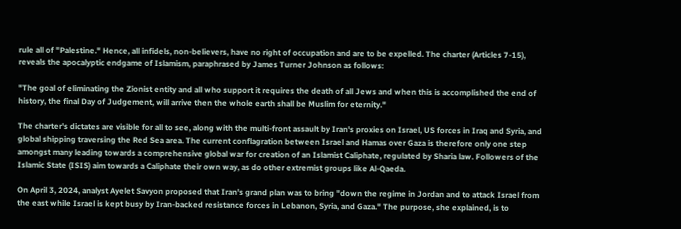rule all of "Palestine." Hence, all infidels, non-believers, have no right of occupation and are to be expelled. The charter (Articles 7-15), reveals the apocalyptic endgame of Islamism, paraphrased by James Turner Johnson as follows:

"The goal of eliminating the Zionist entity and all who support it requires the death of all Jews and when this is accomplished the end of history, the final Day of Judgement, will arrive then the whole earth shall be Muslim for eternity."

The charter's dictates are visible for all to see, along with the multi-front assault by Iran's proxies on Israel, US forces in Iraq and Syria, and global shipping traversing the Red Sea area. The current conflagration between Israel and Hamas over Gaza is therefore only one step amongst many leading towards a comprehensive global war for creation of an Islamist Caliphate, regulated by Sharia law. Followers of the Islamic State (ISIS) aim towards a Caliphate their own way, as do other extremist groups like Al-Qaeda.

On April 3, 2024, analyst Ayelet Savyon proposed that Iran's grand plan was to bring "down the regime in Jordan and to attack Israel from the east while Israel is kept busy by Iran-backed resistance forces in Lebanon, Syria, and Gaza." The purpose, she explained, is to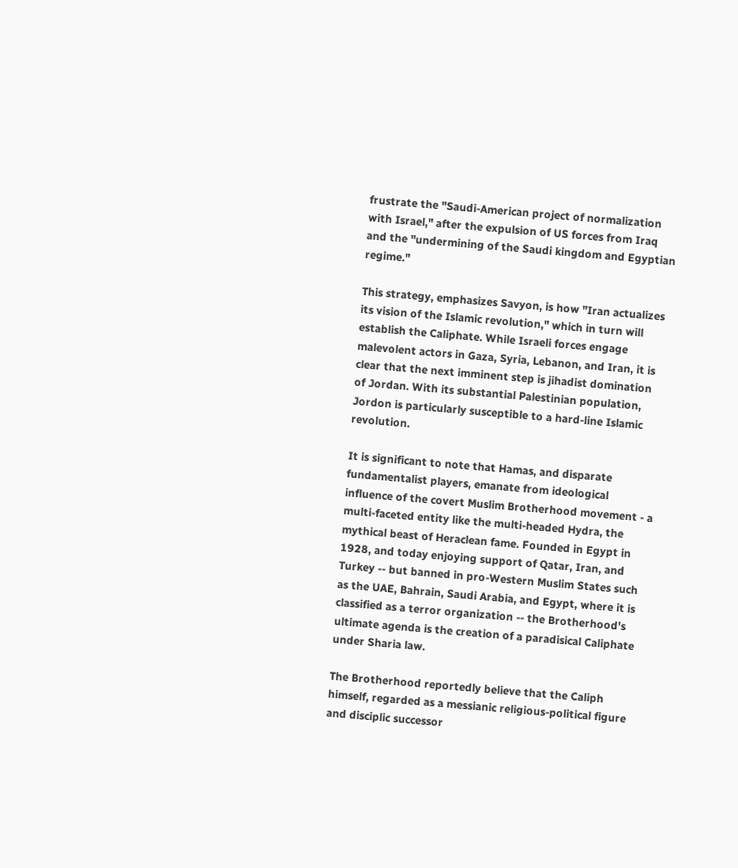frustrate the "Saudi-American project of normalization with Israel," after the expulsion of US forces from Iraq and the "undermining of the Saudi kingdom and Egyptian regime."

This strategy, emphasizes Savyon, is how "Iran actualizes its vision of the Islamic revolution," which in turn will establish the Caliphate. While Israeli forces engage malevolent actors in Gaza, Syria, Lebanon, and Iran, it is clear that the next imminent step is jihadist domination of Jordan. With its substantial Palestinian population, Jordon is particularly susceptible to a hard-line Islamic revolution.

It is significant to note that Hamas, and disparate fundamentalist players, emanate from ideological influence of the covert Muslim Brotherhood movement - a multi-faceted entity like the multi-headed Hydra, the mythical beast of Heraclean fame. Founded in Egypt in 1928, and today enjoying support of Qatar, Iran, and Turkey -- but banned in pro-Western Muslim States such as the UAE, Bahrain, Saudi Arabia, and Egypt, where it is classified as a terror organization -- the Brotherhood's ultimate agenda is the creation of a paradisical Caliphate under Sharia law.

The Brotherhood reportedly believe that the Caliph himself, regarded as a messianic religious-political figure and disciplic successor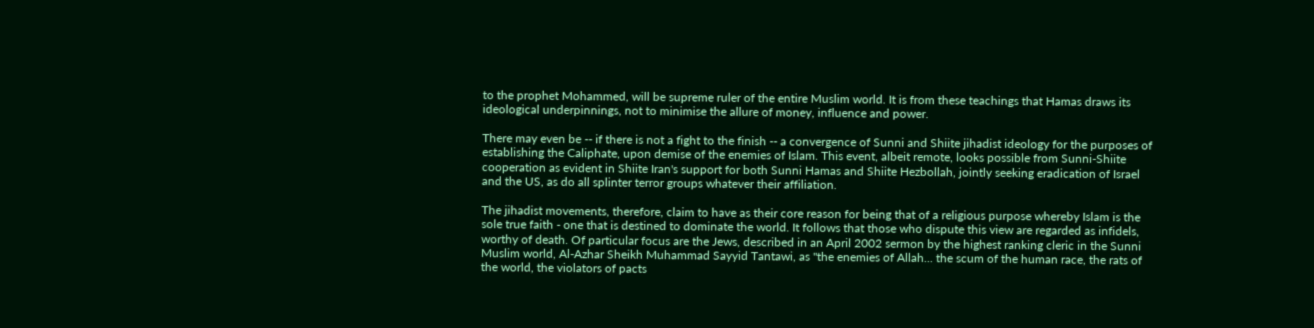to the prophet Mohammed, will be supreme ruler of the entire Muslim world. It is from these teachings that Hamas draws its ideological underpinnings, not to minimise the allure of money, influence and power.

There may even be -- if there is not a fight to the finish -- a convergence of Sunni and Shiite jihadist ideology for the purposes of establishing the Caliphate, upon demise of the enemies of Islam. This event, albeit remote, looks possible from Sunni-Shiite cooperation as evident in Shiite Iran's support for both Sunni Hamas and Shiite Hezbollah, jointly seeking eradication of Israel and the US, as do all splinter terror groups whatever their affiliation.

The jihadist movements, therefore, claim to have as their core reason for being that of a religious purpose whereby Islam is the sole true faith - one that is destined to dominate the world. It follows that those who dispute this view are regarded as infidels, worthy of death. Of particular focus are the Jews, described in an April 2002 sermon by the highest ranking cleric in the Sunni Muslim world, Al-Azhar Sheikh Muhammad Sayyid Tantawi, as "the enemies of Allah... the scum of the human race, the rats of the world, the violators of pacts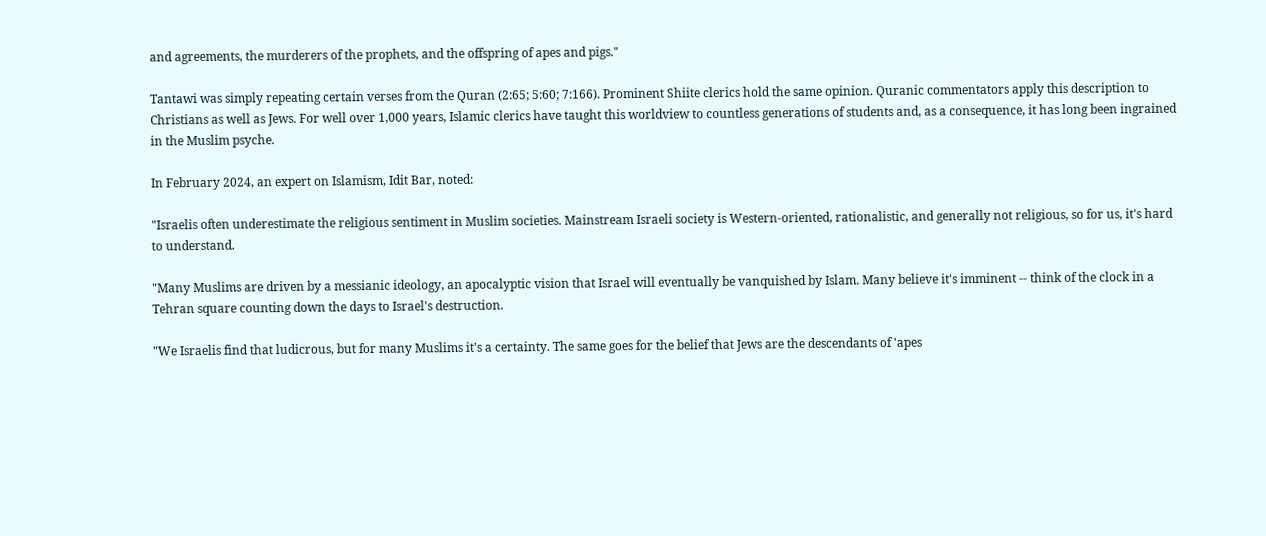and agreements, the murderers of the prophets, and the offspring of apes and pigs."

Tantawi was simply repeating certain verses from the Quran (2:65; 5:60; 7:166). Prominent Shiite clerics hold the same opinion. Quranic commentators apply this description to Christians as well as Jews. For well over 1,000 years, Islamic clerics have taught this worldview to countless generations of students and, as a consequence, it has long been ingrained in the Muslim psyche.

In February 2024, an expert on Islamism, Idit Bar, noted:

"Israelis often underestimate the religious sentiment in Muslim societies. Mainstream Israeli society is Western-oriented, rationalistic, and generally not religious, so for us, it's hard to understand.

"Many Muslims are driven by a messianic ideology, an apocalyptic vision that Israel will eventually be vanquished by Islam. Many believe it's imminent -- think of the clock in a Tehran square counting down the days to Israel's destruction.

"We Israelis find that ludicrous, but for many Muslims it's a certainty. The same goes for the belief that Jews are the descendants of 'apes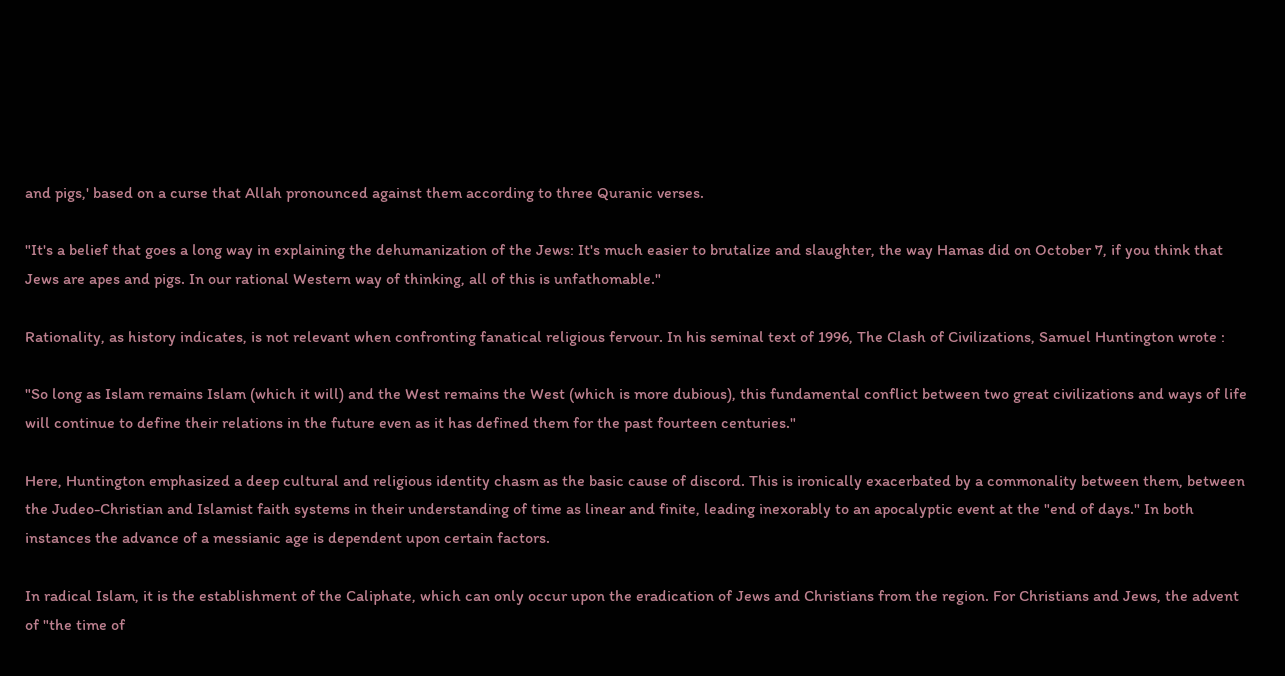and pigs,' based on a curse that Allah pronounced against them according to three Quranic verses.

"It's a belief that goes a long way in explaining the dehumanization of the Jews: It's much easier to brutalize and slaughter, the way Hamas did on October 7, if you think that Jews are apes and pigs. In our rational Western way of thinking, all of this is unfathomable."

Rationality, as history indicates, is not relevant when confronting fanatical religious fervour. In his seminal text of 1996, The Clash of Civilizations, Samuel Huntington wrote :

"So long as Islam remains Islam (which it will) and the West remains the West (which is more dubious), this fundamental conflict between two great civilizations and ways of life will continue to define their relations in the future even as it has defined them for the past fourteen centuries."

Here, Huntington emphasized a deep cultural and religious identity chasm as the basic cause of discord. This is ironically exacerbated by a commonality between them, between the Judeo-Christian and Islamist faith systems in their understanding of time as linear and finite, leading inexorably to an apocalyptic event at the "end of days." In both instances the advance of a messianic age is dependent upon certain factors.

In radical Islam, it is the establishment of the Caliphate, which can only occur upon the eradication of Jews and Christians from the region. For Christians and Jews, the advent of "the time of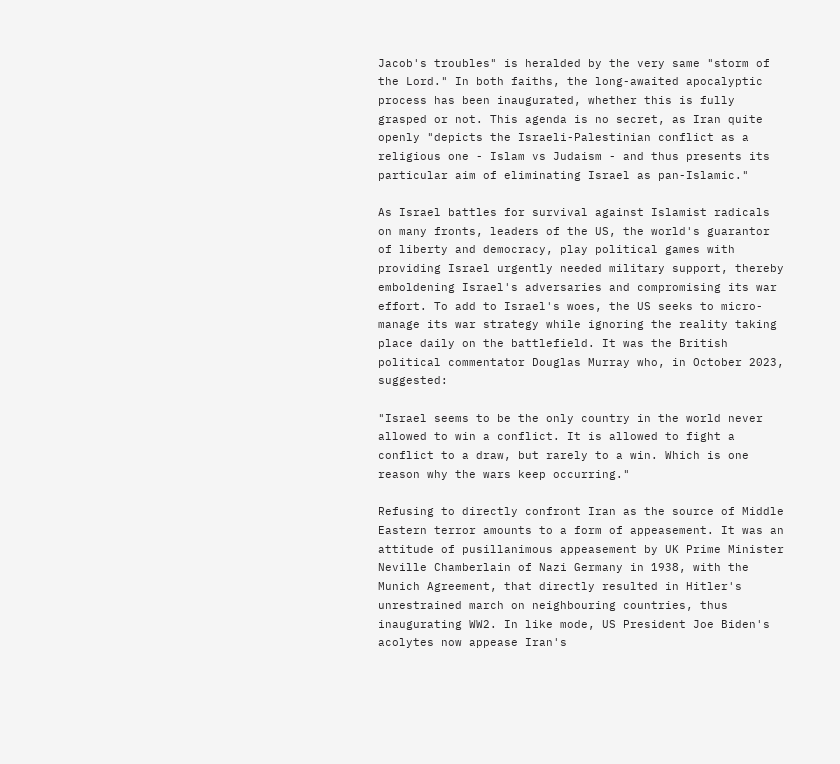Jacob's troubles" is heralded by the very same "storm of the Lord." In both faiths, the long-awaited apocalyptic process has been inaugurated, whether this is fully grasped or not. This agenda is no secret, as Iran quite openly "depicts the Israeli-Palestinian conflict as a religious one - Islam vs Judaism - and thus presents its particular aim of eliminating Israel as pan-Islamic."

As Israel battles for survival against Islamist radicals on many fronts, leaders of the US, the world's guarantor of liberty and democracy, play political games with providing Israel urgently needed military support, thereby emboldening Israel's adversaries and compromising its war effort. To add to Israel's woes, the US seeks to micro-manage its war strategy while ignoring the reality taking place daily on the battlefield. It was the British political commentator Douglas Murray who, in October 2023, suggested:

"Israel seems to be the only country in the world never allowed to win a conflict. It is allowed to fight a conflict to a draw, but rarely to a win. Which is one reason why the wars keep occurring."

Refusing to directly confront Iran as the source of Middle Eastern terror amounts to a form of appeasement. It was an attitude of pusillanimous appeasement by UK Prime Minister Neville Chamberlain of Nazi Germany in 1938, with the Munich Agreement, that directly resulted in Hitler's unrestrained march on neighbouring countries, thus inaugurating WW2. In like mode, US President Joe Biden's acolytes now appease Iran's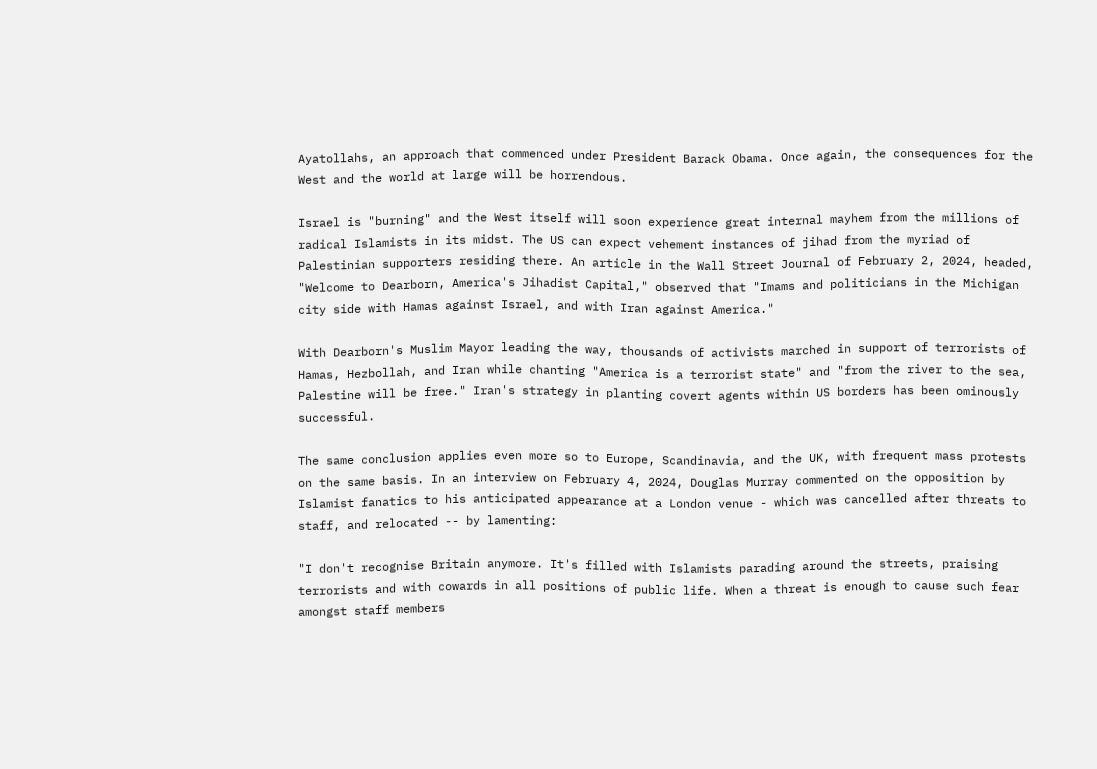Ayatollahs, an approach that commenced under President Barack Obama. Once again, the consequences for the West and the world at large will be horrendous.

Israel is "burning" and the West itself will soon experience great internal mayhem from the millions of radical Islamists in its midst. The US can expect vehement instances of jihad from the myriad of Palestinian supporters residing there. An article in the Wall Street Journal of February 2, 2024, headed, "Welcome to Dearborn, America's Jihadist Capital," observed that "Imams and politicians in the Michigan city side with Hamas against Israel, and with Iran against America."

With Dearborn's Muslim Mayor leading the way, thousands of activists marched in support of terrorists of Hamas, Hezbollah, and Iran while chanting "America is a terrorist state" and "from the river to the sea, Palestine will be free." Iran's strategy in planting covert agents within US borders has been ominously successful.

The same conclusion applies even more so to Europe, Scandinavia, and the UK, with frequent mass protests on the same basis. In an interview on February 4, 2024, Douglas Murray commented on the opposition by Islamist fanatics to his anticipated appearance at a London venue - which was cancelled after threats to staff, and relocated -- by lamenting:

"I don't recognise Britain anymore. It's filled with Islamists parading around the streets, praising terrorists and with cowards in all positions of public life. When a threat is enough to cause such fear amongst staff members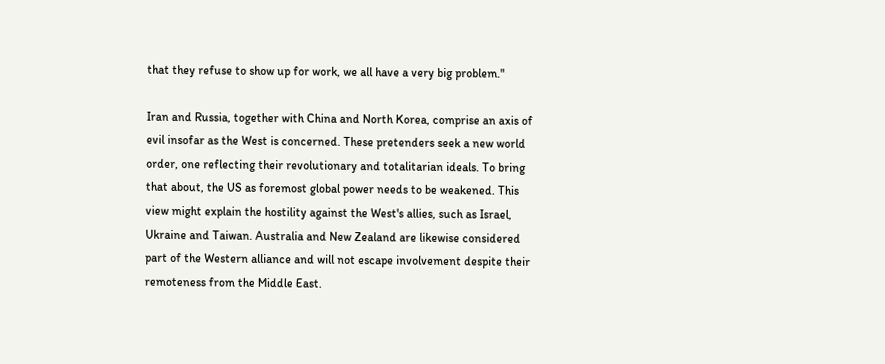that they refuse to show up for work, we all have a very big problem."

Iran and Russia, together with China and North Korea, comprise an axis of evil insofar as the West is concerned. These pretenders seek a new world order, one reflecting their revolutionary and totalitarian ideals. To bring that about, the US as foremost global power needs to be weakened. This view might explain the hostility against the West's allies, such as Israel, Ukraine and Taiwan. Australia and New Zealand are likewise considered part of the Western alliance and will not escape involvement despite their remoteness from the Middle East.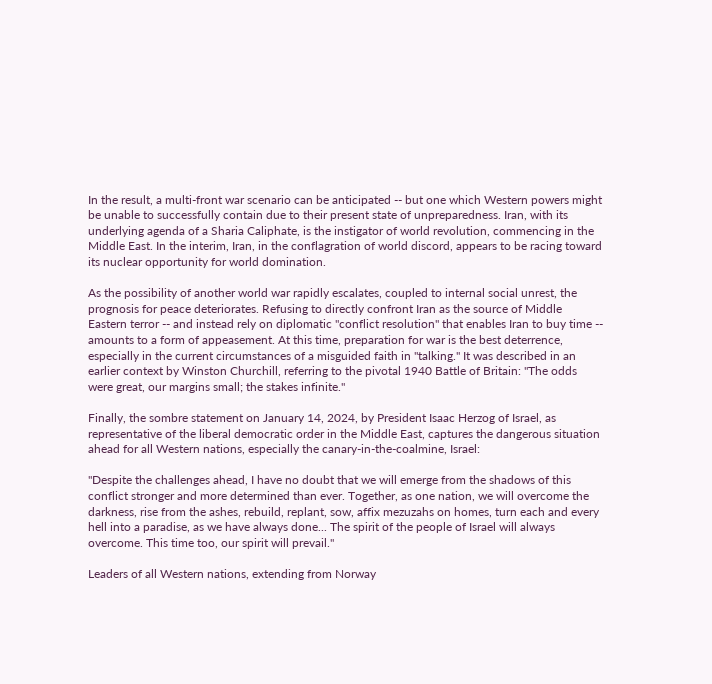In the result, a multi-front war scenario can be anticipated -- but one which Western powers might be unable to successfully contain due to their present state of unpreparedness. Iran, with its underlying agenda of a Sharia Caliphate, is the instigator of world revolution, commencing in the Middle East. In the interim, Iran, in the conflagration of world discord, appears to be racing toward its nuclear opportunity for world domination.

As the possibility of another world war rapidly escalates, coupled to internal social unrest, the prognosis for peace deteriorates. Refusing to directly confront Iran as the source of Middle Eastern terror -- and instead rely on diplomatic "conflict resolution" that enables Iran to buy time -- amounts to a form of appeasement. At this time, preparation for war is the best deterrence, especially in the current circumstances of a misguided faith in "talking." It was described in an earlier context by Winston Churchill, referring to the pivotal 1940 Battle of Britain: "The odds were great, our margins small; the stakes infinite."

Finally, the sombre statement on January 14, 2024, by President Isaac Herzog of Israel, as representative of the liberal democratic order in the Middle East, captures the dangerous situation ahead for all Western nations, especially the canary-in-the-coalmine, Israel:

"Despite the challenges ahead, I have no doubt that we will emerge from the shadows of this conflict stronger and more determined than ever. Together, as one nation, we will overcome the darkness, rise from the ashes, rebuild, replant, sow, affix mezuzahs on homes, turn each and every hell into a paradise, as we have always done... The spirit of the people of Israel will always overcome. This time too, our spirit will prevail."

Leaders of all Western nations, extending from Norway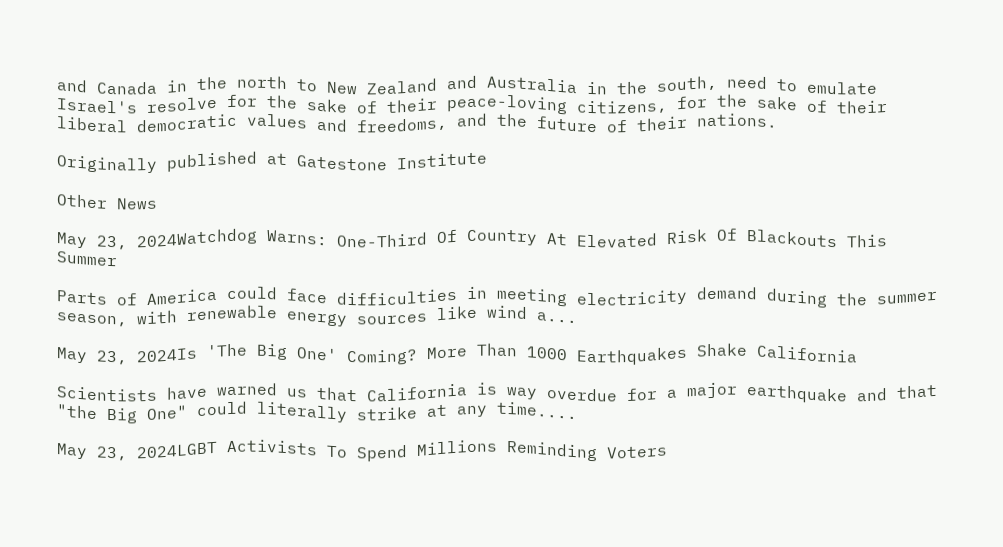and Canada in the north to New Zealand and Australia in the south, need to emulate Israel's resolve for the sake of their peace-loving citizens, for the sake of their liberal democratic values and freedoms, and the future of their nations.

Originally published at Gatestone Institute

Other News

May 23, 2024Watchdog Warns: One-Third Of Country At Elevated Risk Of Blackouts This Summer

Parts of America could face difficulties in meeting electricity demand during the summer season, with renewable energy sources like wind a...

May 23, 2024Is 'The Big One' Coming? More Than 1000 Earthquakes Shake California

Scientists have warned us that California is way overdue for a major earthquake and that "the Big One" could literally strike at any time....

May 23, 2024LGBT Activists To Spend Millions Reminding Voters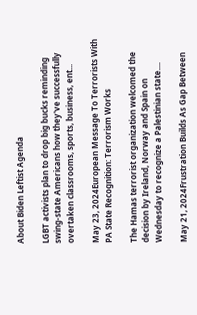About Biden Leftist Agenda

LGBT activists plan to drop big bucks reminding swing-state Americans how they've successfully overtaken classrooms, sports, business, ent...

May 23, 2024European Message To Terrorists With PA State Recognition: Terrorism Works

The Hamas terrorist organization welcomed the decision by Ireland, Norway and Spain on Wednesday to recognize a Palestinian state....

May 21, 2024Frustration Builds As Gap Between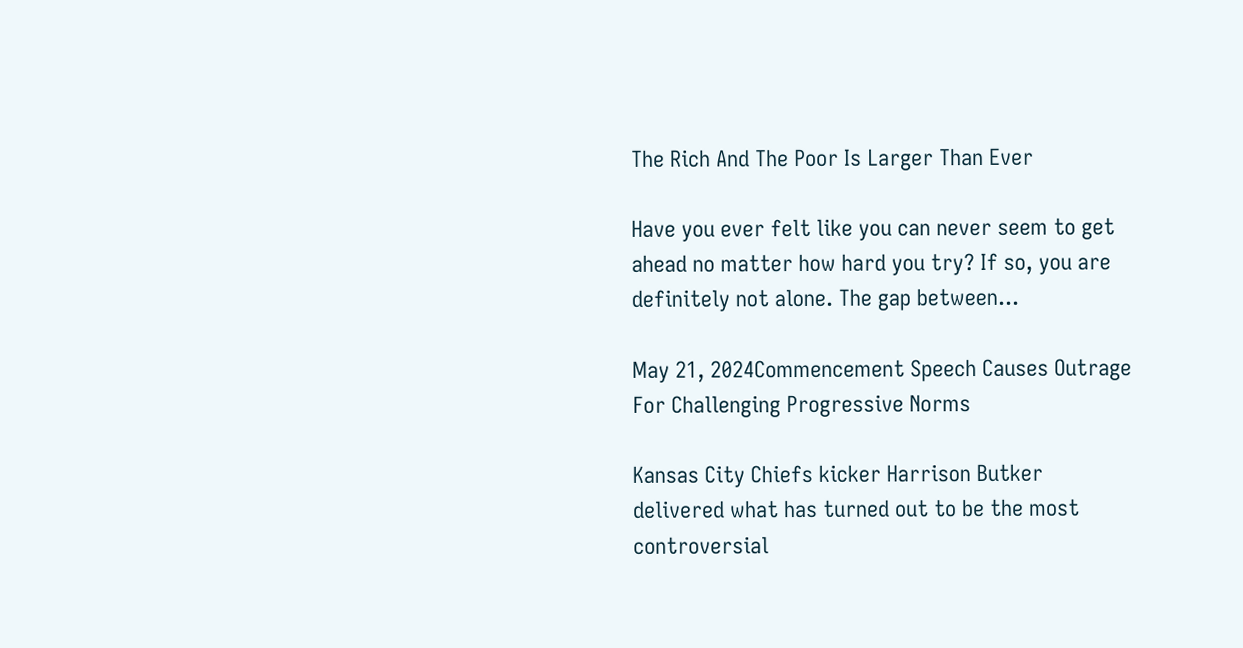The Rich And The Poor Is Larger Than Ever

Have you ever felt like you can never seem to get ahead no matter how hard you try? If so, you are definitely not alone. The gap between...

May 21, 2024Commencement Speech Causes Outrage For Challenging Progressive Norms

Kansas City Chiefs kicker Harrison Butker delivered what has turned out to be the most controversial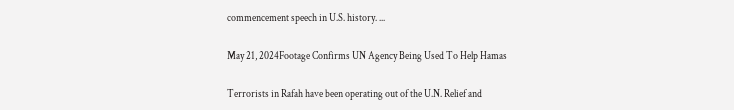commencement speech in U.S. history. ...

May 21, 2024Footage Confirms UN Agency Being Used To Help Hamas

Terrorists in Rafah have been operating out of the U.N. Relief and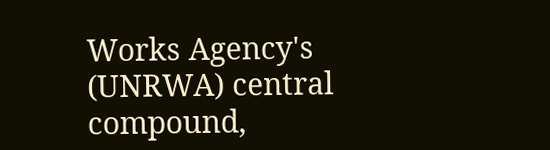Works Agency's (UNRWA) central compound,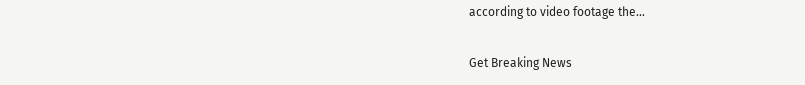according to video footage the...

Get Breaking News